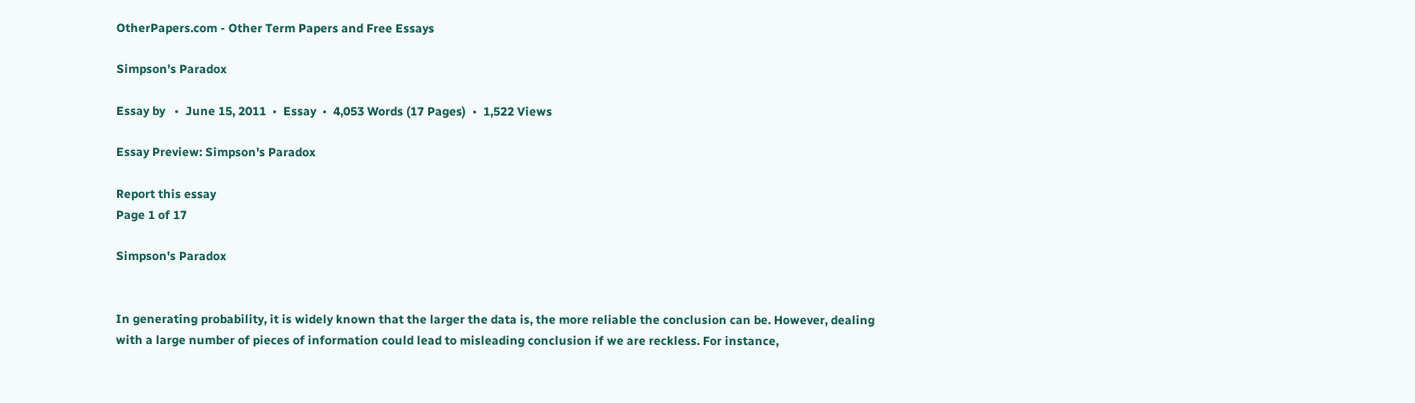OtherPapers.com - Other Term Papers and Free Essays

Simpson's Paradox

Essay by   •  June 15, 2011  •  Essay  •  4,053 Words (17 Pages)  •  1,522 Views

Essay Preview: Simpson's Paradox

Report this essay
Page 1 of 17

Simpson's Paradox


In generating probability, it is widely known that the larger the data is, the more reliable the conclusion can be. However, dealing with a large number of pieces of information could lead to misleading conclusion if we are reckless. For instance,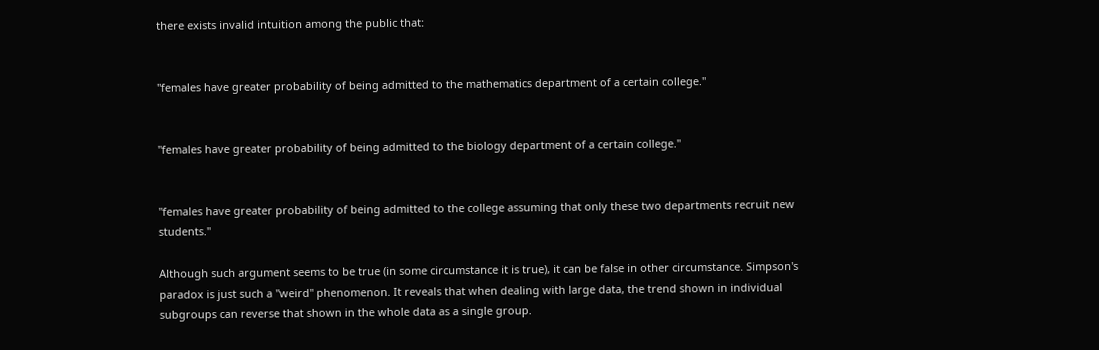there exists invalid intuition among the public that:


"females have greater probability of being admitted to the mathematics department of a certain college."


"females have greater probability of being admitted to the biology department of a certain college."


"females have greater probability of being admitted to the college assuming that only these two departments recruit new students."

Although such argument seems to be true (in some circumstance it is true), it can be false in other circumstance. Simpson's paradox is just such a "weird" phenomenon. It reveals that when dealing with large data, the trend shown in individual subgroups can reverse that shown in the whole data as a single group.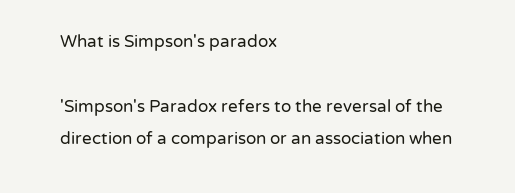What is Simpson's paradox

'Simpson's Paradox refers to the reversal of the direction of a comparison or an association when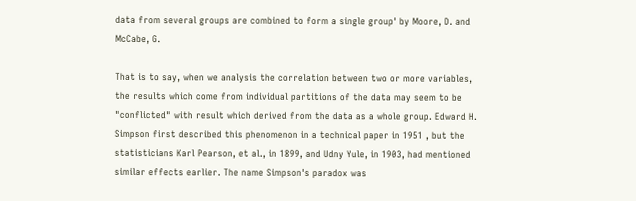data from several groups are combined to form a single group' by Moore, D. and McCabe, G.

That is to say, when we analysis the correlation between two or more variables, the results which come from individual partitions of the data may seem to be "conflicted" with result which derived from the data as a whole group. Edward H. Simpson first described this phenomenon in a technical paper in 1951 , but the statisticians Karl Pearson, et al., in 1899, and Udny Yule, in 1903, had mentioned similar effects earlier. The name Simpson's paradox was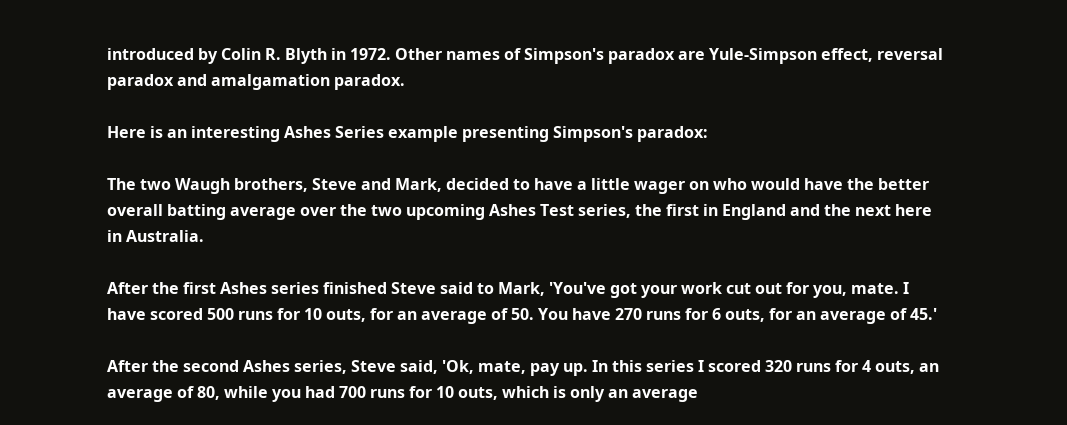introduced by Colin R. Blyth in 1972. Other names of Simpson's paradox are Yule-Simpson effect, reversal paradox and amalgamation paradox.

Here is an interesting Ashes Series example presenting Simpson's paradox:

The two Waugh brothers, Steve and Mark, decided to have a little wager on who would have the better overall batting average over the two upcoming Ashes Test series, the first in England and the next here in Australia.

After the first Ashes series finished Steve said to Mark, 'You've got your work cut out for you, mate. I have scored 500 runs for 10 outs, for an average of 50. You have 270 runs for 6 outs, for an average of 45.'

After the second Ashes series, Steve said, 'Ok, mate, pay up. In this series I scored 320 runs for 4 outs, an average of 80, while you had 700 runs for 10 outs, which is only an average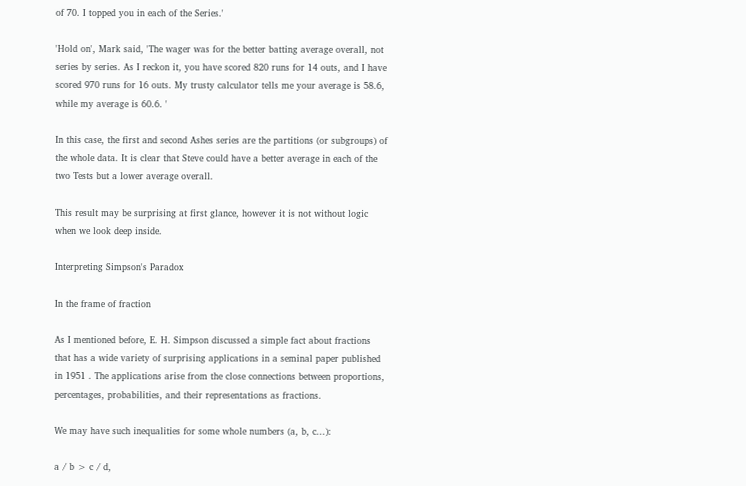of 70. I topped you in each of the Series.'

'Hold on', Mark said, 'The wager was for the better batting average overall, not series by series. As I reckon it, you have scored 820 runs for 14 outs, and I have scored 970 runs for 16 outs. My trusty calculator tells me your average is 58.6, while my average is 60.6. '

In this case, the first and second Ashes series are the partitions (or subgroups) of the whole data. It is clear that Steve could have a better average in each of the two Tests but a lower average overall.

This result may be surprising at first glance, however it is not without logic when we look deep inside.

Interpreting Simpson's Paradox

In the frame of fraction

As I mentioned before, E. H. Simpson discussed a simple fact about fractions that has a wide variety of surprising applications in a seminal paper published in 1951 . The applications arise from the close connections between proportions, percentages, probabilities, and their representations as fractions.

We may have such inequalities for some whole numbers (a, b, c...):

a / b > c / d,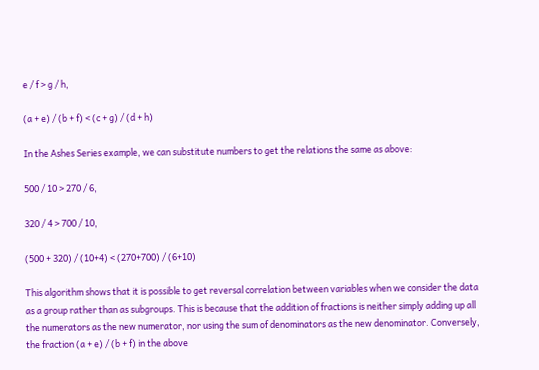e / f > g / h,

(a + e) / (b + f) < (c + g) / (d + h)

In the Ashes Series example, we can substitute numbers to get the relations the same as above:

500 / 10 > 270 / 6,

320 / 4 > 700 / 10,

(500 + 320) / (10+4) < (270+700) / (6+10)

This algorithm shows that it is possible to get reversal correlation between variables when we consider the data as a group rather than as subgroups. This is because that the addition of fractions is neither simply adding up all the numerators as the new numerator, nor using the sum of denominators as the new denominator. Conversely, the fraction (a + e) / (b + f) in the above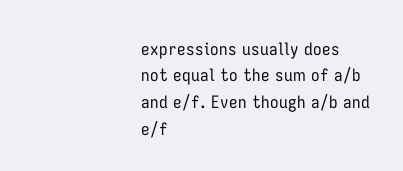expressions usually does not equal to the sum of a/b and e/f. Even though a/b and e/f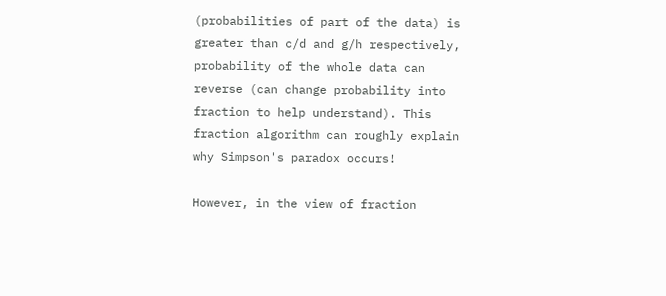(probabilities of part of the data) is greater than c/d and g/h respectively, probability of the whole data can reverse (can change probability into fraction to help understand). This fraction algorithm can roughly explain why Simpson's paradox occurs!

However, in the view of fraction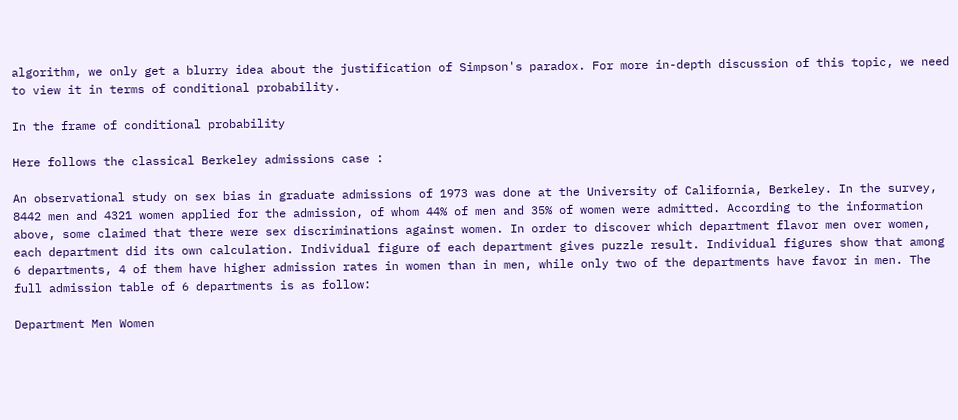algorithm, we only get a blurry idea about the justification of Simpson's paradox. For more in-depth discussion of this topic, we need to view it in terms of conditional probability.

In the frame of conditional probability

Here follows the classical Berkeley admissions case :

An observational study on sex bias in graduate admissions of 1973 was done at the University of California, Berkeley. In the survey, 8442 men and 4321 women applied for the admission, of whom 44% of men and 35% of women were admitted. According to the information above, some claimed that there were sex discriminations against women. In order to discover which department flavor men over women, each department did its own calculation. Individual figure of each department gives puzzle result. Individual figures show that among 6 departments, 4 of them have higher admission rates in women than in men, while only two of the departments have favor in men. The full admission table of 6 departments is as follow:

Department Men Women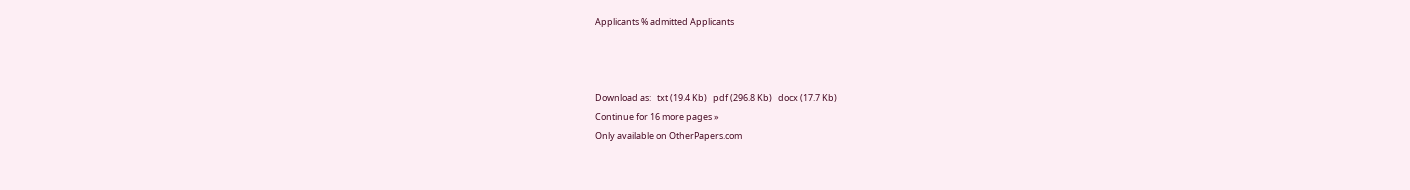Applicants % admitted Applicants



Download as:   txt (19.4 Kb)   pdf (296.8 Kb)   docx (17.7 Kb)
Continue for 16 more pages »
Only available on OtherPapers.com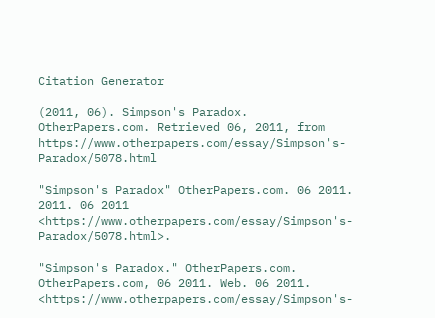Citation Generator

(2011, 06). Simpson's Paradox. OtherPapers.com. Retrieved 06, 2011, from https://www.otherpapers.com/essay/Simpson's-Paradox/5078.html

"Simpson's Paradox" OtherPapers.com. 06 2011. 2011. 06 2011 <https://www.otherpapers.com/essay/Simpson's-Paradox/5078.html>.

"Simpson's Paradox." OtherPapers.com. OtherPapers.com, 06 2011. Web. 06 2011. <https://www.otherpapers.com/essay/Simpson's-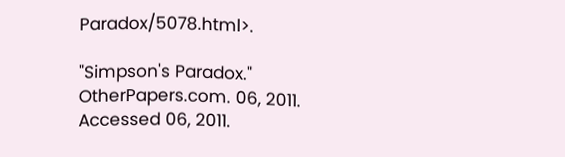Paradox/5078.html>.

"Simpson's Paradox." OtherPapers.com. 06, 2011. Accessed 06, 2011.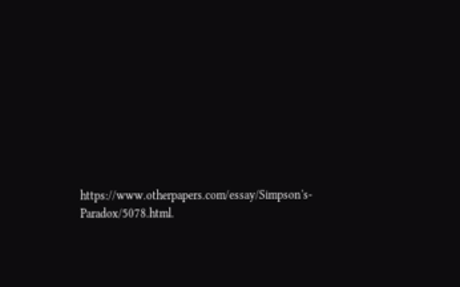https://www.otherpapers.com/essay/Simpson's-Paradox/5078.html.